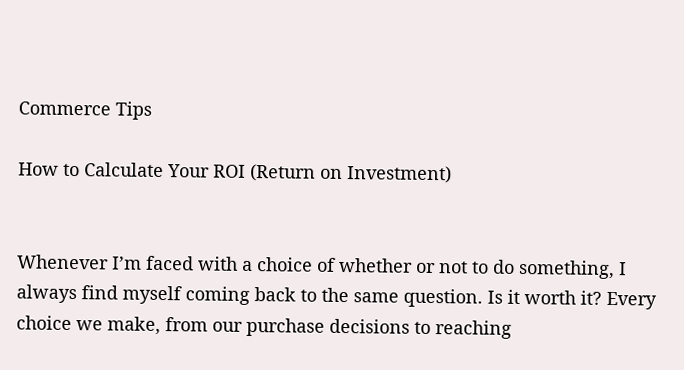Commerce Tips

How to Calculate Your ROI (Return on Investment)


Whenever I’m faced with a choice of whether or not to do something, I always find myself coming back to the same question. Is it worth it? Every choice we make, from our purchase decisions to reaching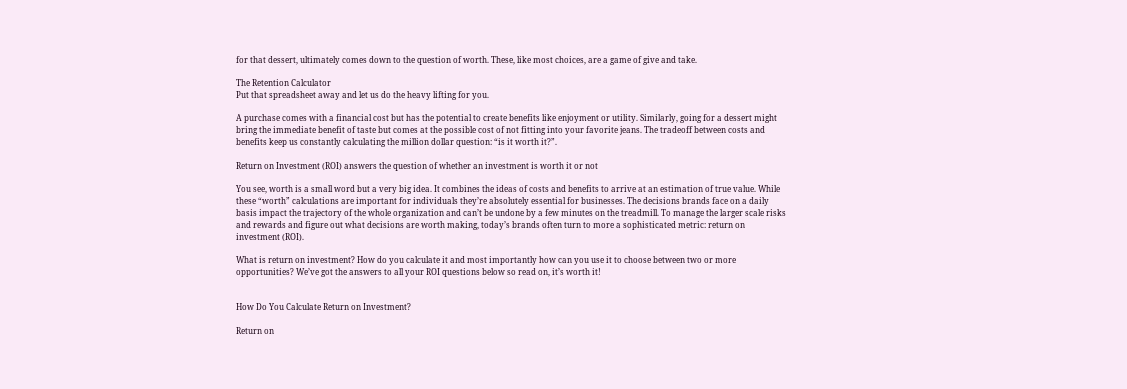for that dessert, ultimately comes down to the question of worth. These, like most choices, are a game of give and take.

The Retention Calculator
Put that spreadsheet away and let us do the heavy lifting for you.

A purchase comes with a financial cost but has the potential to create benefits like enjoyment or utility. Similarly, going for a dessert might bring the immediate benefit of taste but comes at the possible cost of not fitting into your favorite jeans. The tradeoff between costs and benefits keep us constantly calculating the million dollar question: “is it worth it?”.

Return on Investment (ROI) answers the question of whether an investment is worth it or not

You see, worth is a small word but a very big idea. It combines the ideas of costs and benefits to arrive at an estimation of true value. While these “worth” calculations are important for individuals they’re absolutely essential for businesses. The decisions brands face on a daily basis impact the trajectory of the whole organization and can’t be undone by a few minutes on the treadmill. To manage the larger scale risks and rewards and figure out what decisions are worth making, today’s brands often turn to more a sophisticated metric: return on investment (ROI).

What is return on investment? How do you calculate it and most importantly how can you use it to choose between two or more opportunities? We’ve got the answers to all your ROI questions below so read on, it’s worth it!


How Do You Calculate Return on Investment?

Return on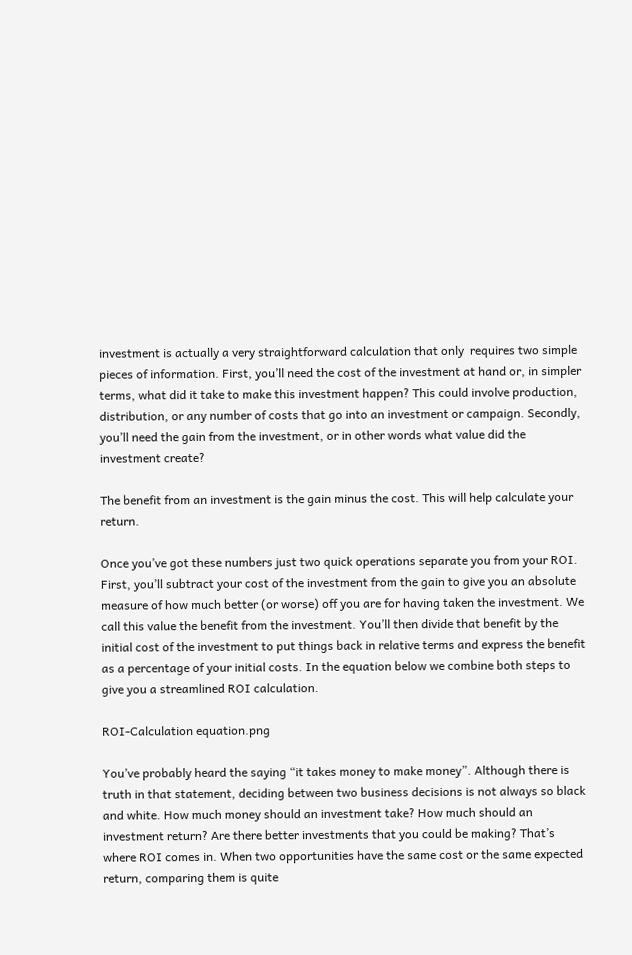investment is actually a very straightforward calculation that only  requires two simple pieces of information. First, you’ll need the cost of the investment at hand or, in simpler terms, what did it take to make this investment happen? This could involve production, distribution, or any number of costs that go into an investment or campaign. Secondly, you’ll need the gain from the investment, or in other words what value did the investment create?

The benefit from an investment is the gain minus the cost. This will help calculate your return.

Once you’ve got these numbers just two quick operations separate you from your ROI. First, you’ll subtract your cost of the investment from the gain to give you an absolute measure of how much better (or worse) off you are for having taken the investment. We call this value the benefit from the investment. You’ll then divide that benefit by the initial cost of the investment to put things back in relative terms and express the benefit as a percentage of your initial costs. In the equation below we combine both steps to give you a streamlined ROI calculation.

ROI-Calculation equation.png

You’ve probably heard the saying “it takes money to make money”. Although there is truth in that statement, deciding between two business decisions is not always so black and white. How much money should an investment take? How much should an investment return? Are there better investments that you could be making? That’s where ROI comes in. When two opportunities have the same cost or the same expected return, comparing them is quite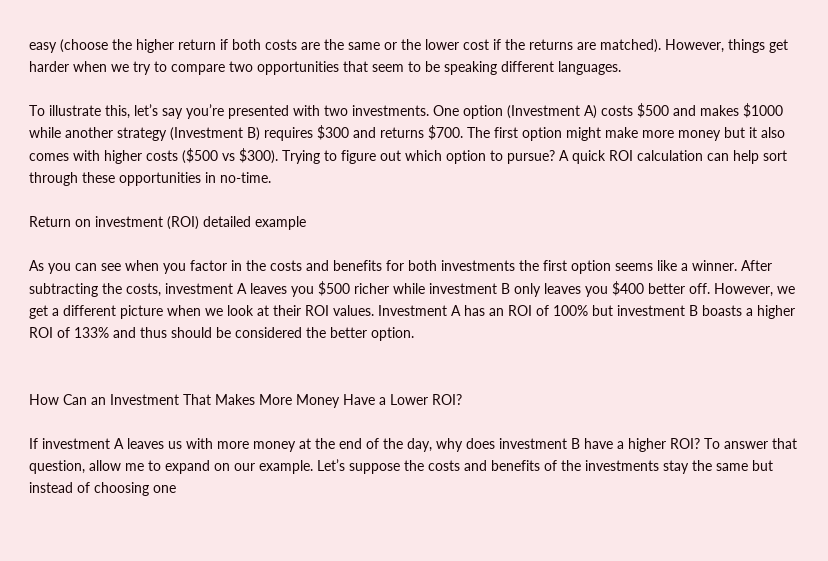easy (choose the higher return if both costs are the same or the lower cost if the returns are matched). However, things get harder when we try to compare two opportunities that seem to be speaking different languages.

To illustrate this, let’s say you’re presented with two investments. One option (Investment A) costs $500 and makes $1000 while another strategy (Investment B) requires $300 and returns $700. The first option might make more money but it also comes with higher costs ($500 vs $300). Trying to figure out which option to pursue? A quick ROI calculation can help sort through these opportunities in no-time.

Return on investment (ROI) detailed example

As you can see when you factor in the costs and benefits for both investments the first option seems like a winner. After subtracting the costs, investment A leaves you $500 richer while investment B only leaves you $400 better off. However, we get a different picture when we look at their ROI values. Investment A has an ROI of 100% but investment B boasts a higher ROI of 133% and thus should be considered the better option.


How Can an Investment That Makes More Money Have a Lower ROI?

If investment A leaves us with more money at the end of the day, why does investment B have a higher ROI? To answer that question, allow me to expand on our example. Let’s suppose the costs and benefits of the investments stay the same but instead of choosing one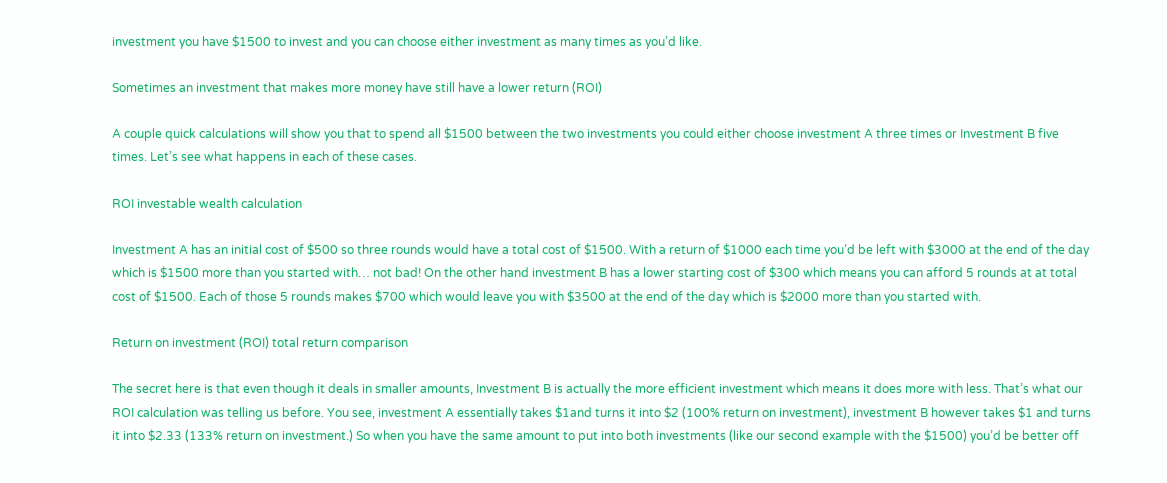investment you have $1500 to invest and you can choose either investment as many times as you’d like.

Sometimes an investment that makes more money have still have a lower return (ROI)

A couple quick calculations will show you that to spend all $1500 between the two investments you could either choose investment A three times or Investment B five times. Let’s see what happens in each of these cases.

ROI investable wealth calculation

Investment A has an initial cost of $500 so three rounds would have a total cost of $1500. With a return of $1000 each time you’d be left with $3000 at the end of the day which is $1500 more than you started with… not bad! On the other hand investment B has a lower starting cost of $300 which means you can afford 5 rounds at at total cost of $1500. Each of those 5 rounds makes $700 which would leave you with $3500 at the end of the day which is $2000 more than you started with.

Return on investment (ROI) total return comparison

The secret here is that even though it deals in smaller amounts, Investment B is actually the more efficient investment which means it does more with less. That’s what our ROI calculation was telling us before. You see, investment A essentially takes $1and turns it into $2 (100% return on investment), investment B however takes $1 and turns it into $2.33 (133% return on investment.) So when you have the same amount to put into both investments (like our second example with the $1500) you’d be better off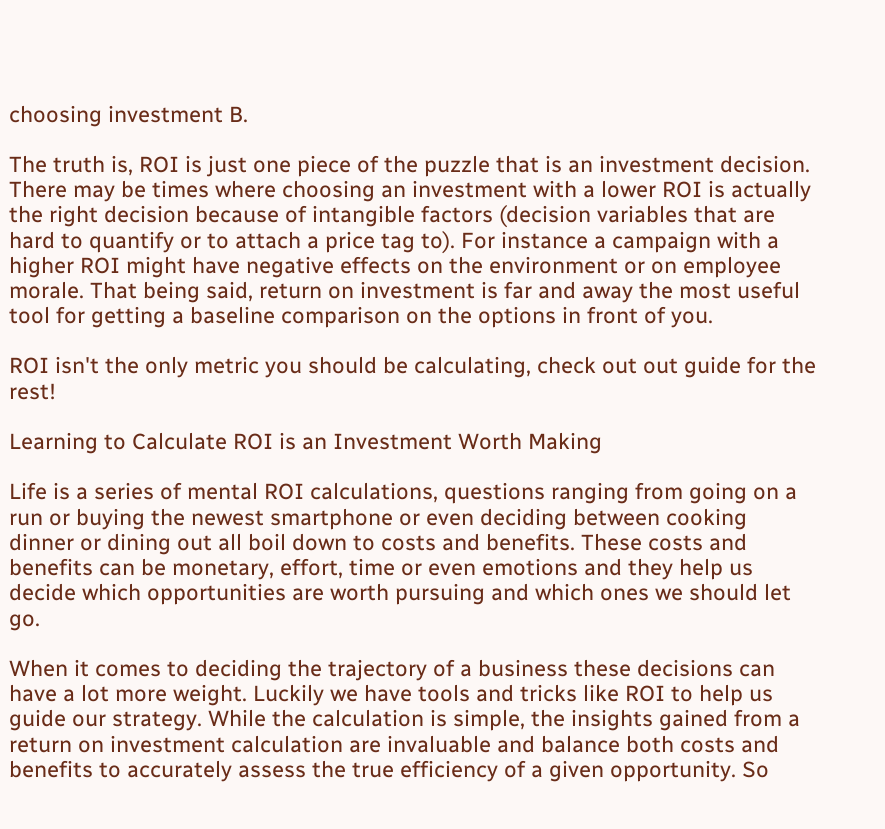choosing investment B.

The truth is, ROI is just one piece of the puzzle that is an investment decision. There may be times where choosing an investment with a lower ROI is actually the right decision because of intangible factors (decision variables that are hard to quantify or to attach a price tag to). For instance a campaign with a higher ROI might have negative effects on the environment or on employee morale. That being said, return on investment is far and away the most useful tool for getting a baseline comparison on the options in front of you.

ROI isn't the only metric you should be calculating, check out out guide for the rest!

Learning to Calculate ROI is an Investment Worth Making

Life is a series of mental ROI calculations, questions ranging from going on a run or buying the newest smartphone or even deciding between cooking dinner or dining out all boil down to costs and benefits. These costs and benefits can be monetary, effort, time or even emotions and they help us decide which opportunities are worth pursuing and which ones we should let go.

When it comes to deciding the trajectory of a business these decisions can have a lot more weight. Luckily we have tools and tricks like ROI to help us guide our strategy. While the calculation is simple, the insights gained from a return on investment calculation are invaluable and balance both costs and benefits to accurately assess the true efficiency of a given opportunity. So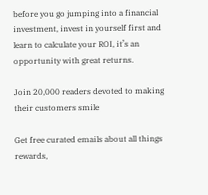before you go jumping into a financial investment, invest in yourself first and learn to calculate your ROI, it’s an opportunity with great returns.

Join 20,000 readers devoted to making their customers smile

Get free curated emails about all things rewards,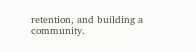retention, and building a community.